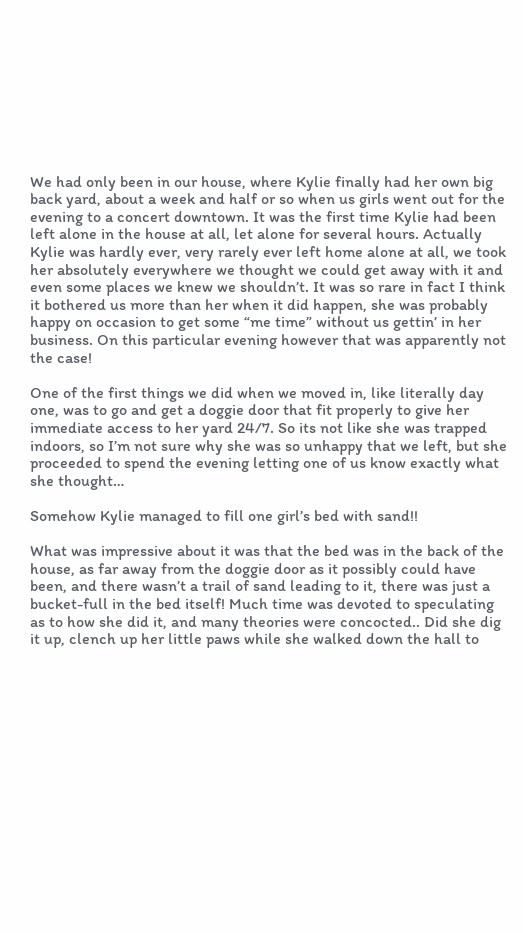We had only been in our house, where Kylie finally had her own big back yard, about a week and half or so when us girls went out for the evening to a concert downtown. It was the first time Kylie had been left alone in the house at all, let alone for several hours. Actually Kylie was hardly ever, very rarely ever left home alone at all, we took her absolutely everywhere we thought we could get away with it and even some places we knew we shouldn’t. It was so rare in fact I think it bothered us more than her when it did happen, she was probably happy on occasion to get some “me time” without us gettin’ in her business. On this particular evening however that was apparently not the case!

One of the first things we did when we moved in, like literally day one, was to go and get a doggie door that fit properly to give her immediate access to her yard 24/7. So its not like she was trapped indoors, so I’m not sure why she was so unhappy that we left, but she proceeded to spend the evening letting one of us know exactly what she thought…

Somehow Kylie managed to fill one girl’s bed with sand!!

What was impressive about it was that the bed was in the back of the house, as far away from the doggie door as it possibly could have been, and there wasn’t a trail of sand leading to it, there was just a bucket-full in the bed itself! Much time was devoted to speculating as to how she did it, and many theories were concocted.. Did she dig it up, clench up her little paws while she walked down the hall to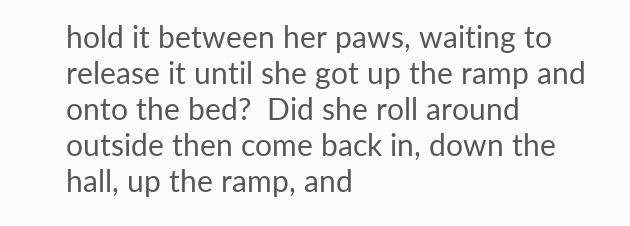hold it between her paws, waiting to release it until she got up the ramp and onto the bed?  Did she roll around outside then come back in, down the hall, up the ramp, and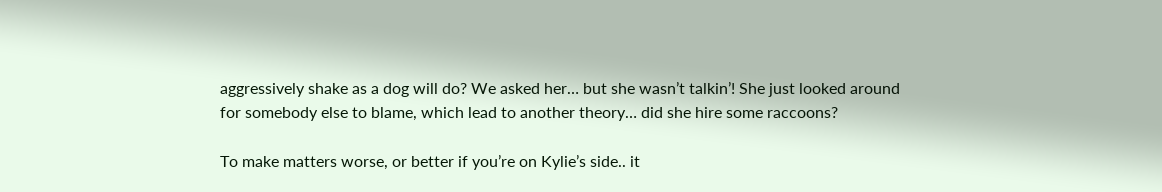aggressively shake as a dog will do? We asked her… but she wasn’t talkin’! She just looked around for somebody else to blame, which lead to another theory… did she hire some raccoons?

To make matters worse, or better if you’re on Kylie’s side.. it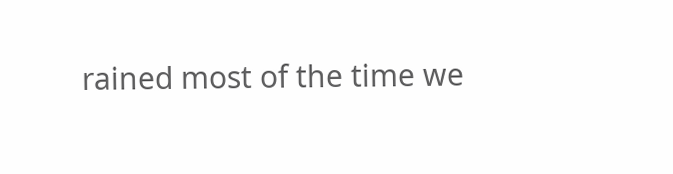rained most of the time we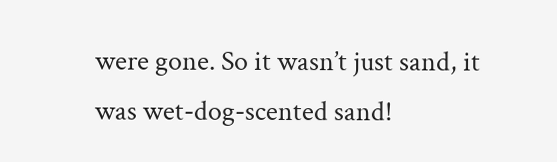were gone. So it wasn’t just sand, it was wet-dog-scented sand!